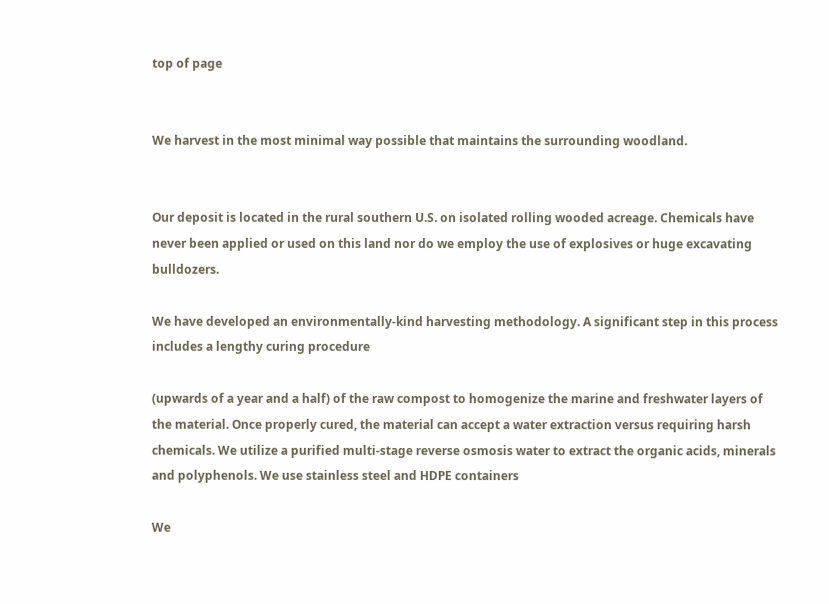top of page


We harvest in the most minimal way possible that maintains the surrounding woodland.


Our deposit is located in the rural southern U.S. on isolated rolling wooded acreage. Chemicals have never been applied or used on this land nor do we employ the use of explosives or huge excavating bulldozers.

We have developed an environmentally-kind harvesting methodology. A significant step in this process includes a lengthy curing procedure

(upwards of a year and a half) of the raw compost to homogenize the marine and freshwater layers of the material. Once properly cured, the material can accept a water extraction versus requiring harsh chemicals. We utilize a purified multi-stage reverse osmosis water to extract the organic acids, minerals and polyphenols. We use stainless steel and HDPE containers

We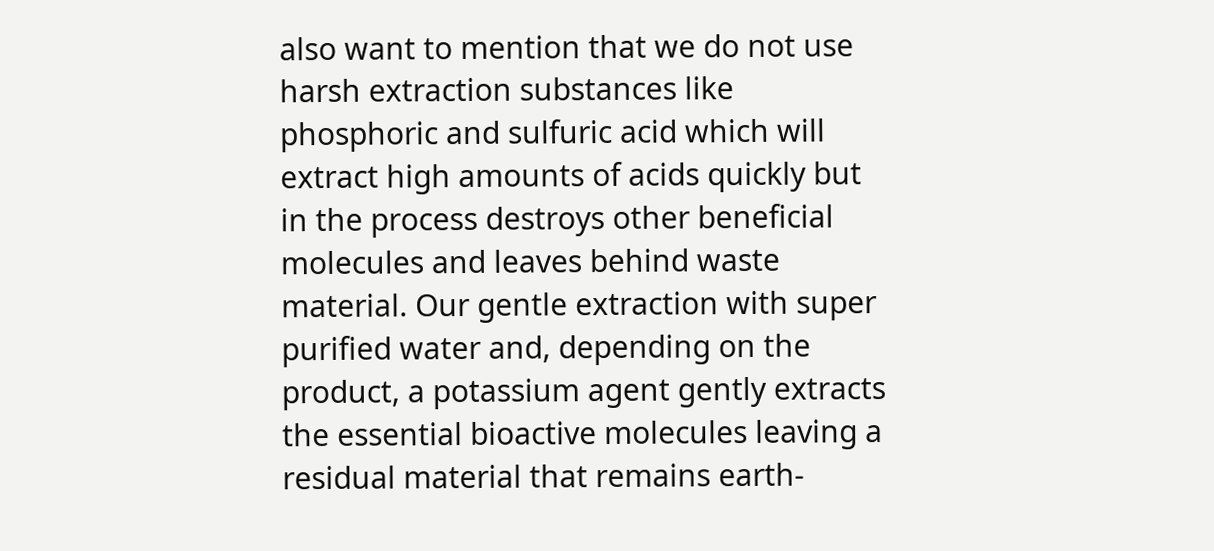also want to mention that we do not use harsh extraction substances like phosphoric and sulfuric acid which will extract high amounts of acids quickly but in the process destroys other beneficial molecules and leaves behind waste material. Our gentle extraction with super purified water and, depending on the product, a potassium agent gently extracts the essential bioactive molecules leaving a residual material that remains earth-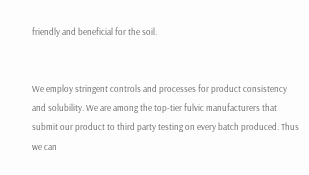friendly and beneficial for the soil.


We employ stringent controls and processes for product consistency and solubility. We are among the top-tier fulvic manufacturers that submit our product to third party testing on every batch produced. Thus we can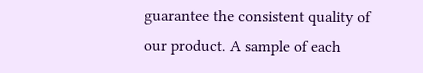guarantee the consistent quality of our product. A sample of each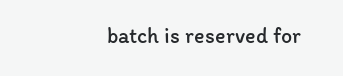batch is reserved for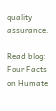quality assurance.

Read blog: Four Facts on Humate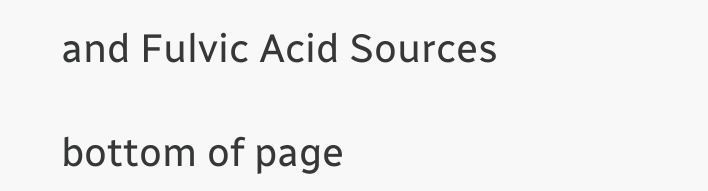and Fulvic Acid Sources

bottom of page